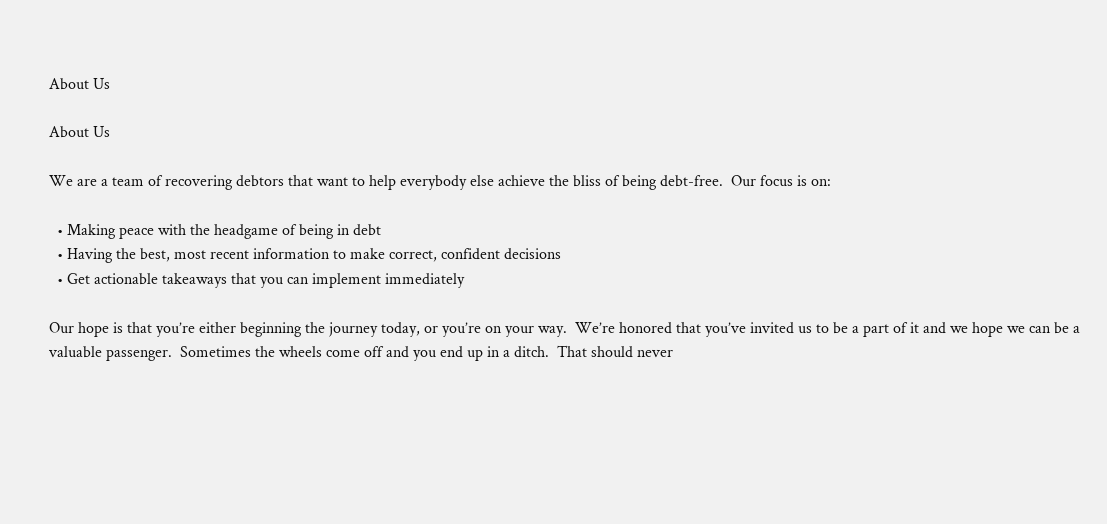About Us

About Us

We are a team of recovering debtors that want to help everybody else achieve the bliss of being debt-free.  Our focus is on:

  • Making peace with the headgame of being in debt
  • Having the best, most recent information to make correct, confident decisions
  • Get actionable takeaways that you can implement immediately

Our hope is that you’re either beginning the journey today, or you’re on your way.  We’re honored that you’ve invited us to be a part of it and we hope we can be a valuable passenger.  Sometimes the wheels come off and you end up in a ditch.  That should never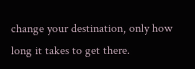change your destination, only how long it takes to get there.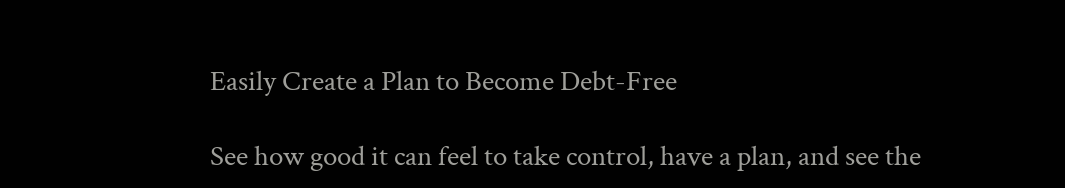Easily Create a Plan to Become Debt-Free

See how good it can feel to take control, have a plan, and see the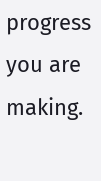progress you are making.